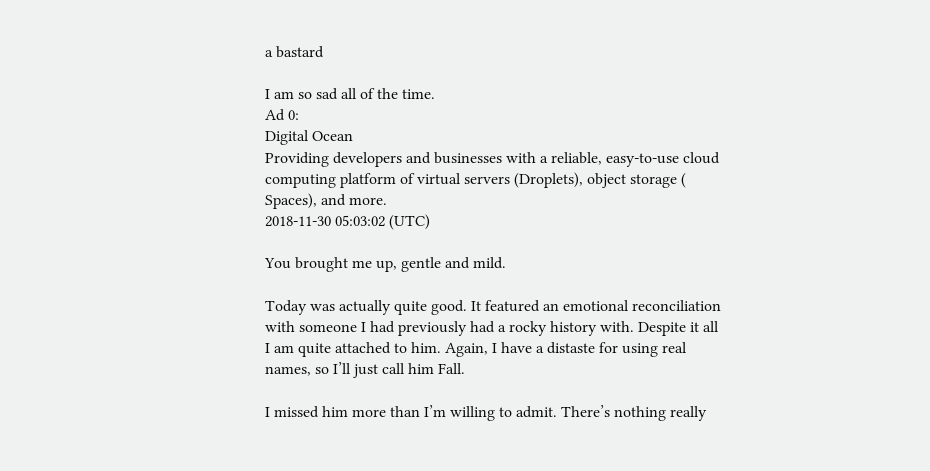a bastard

I am so sad all of the time.
Ad 0:
Digital Ocean
Providing developers and businesses with a reliable, easy-to-use cloud computing platform of virtual servers (Droplets), object storage ( Spaces), and more.
2018-11-30 05:03:02 (UTC)

You brought me up, gentle and mild.

Today was actually quite good. It featured an emotional reconciliation with someone I had previously had a rocky history with. Despite it all I am quite attached to him. Again, I have a distaste for using real names, so I’ll just call him Fall.

I missed him more than I’m willing to admit. There’s nothing really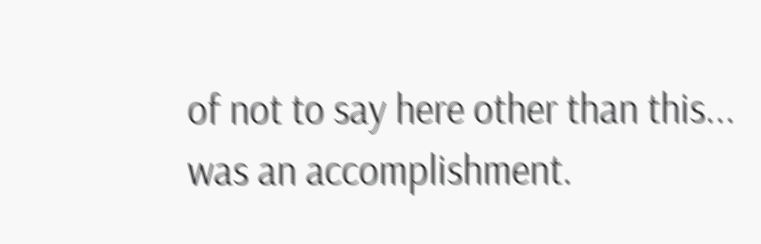of not to say here other than this... was an accomplishment.